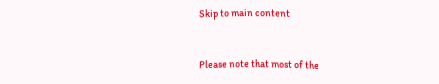Skip to main content


Please note that most of the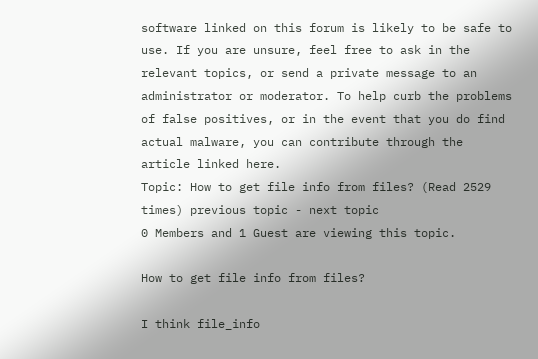software linked on this forum is likely to be safe to use. If you are unsure, feel free to ask in the relevant topics, or send a private message to an administrator or moderator. To help curb the problems of false positives, or in the event that you do find actual malware, you can contribute through the article linked here.
Topic: How to get file info from files? (Read 2529 times) previous topic - next topic
0 Members and 1 Guest are viewing this topic.

How to get file info from files?

I think file_info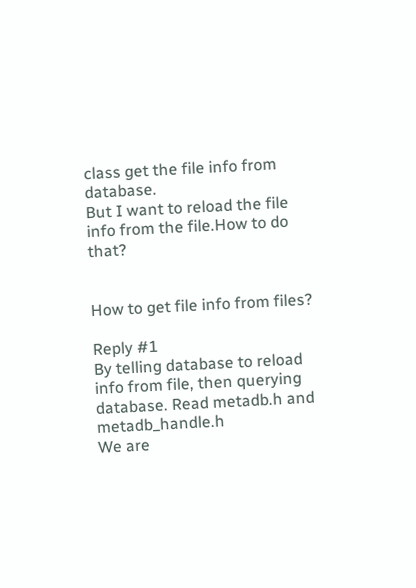class get the file info from database.
But I want to reload the file info from the file.How to do that?


How to get file info from files?

Reply #1
By telling database to reload info from file, then querying database. Read metadb.h and metadb_handle.h
We are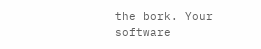the bork. Your software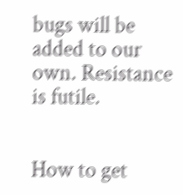bugs will be added to our own. Resistance is futile.


How to get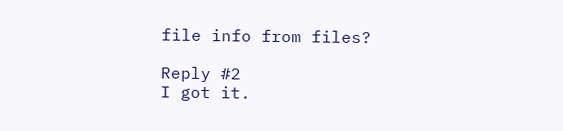file info from files?

Reply #2
I got it.